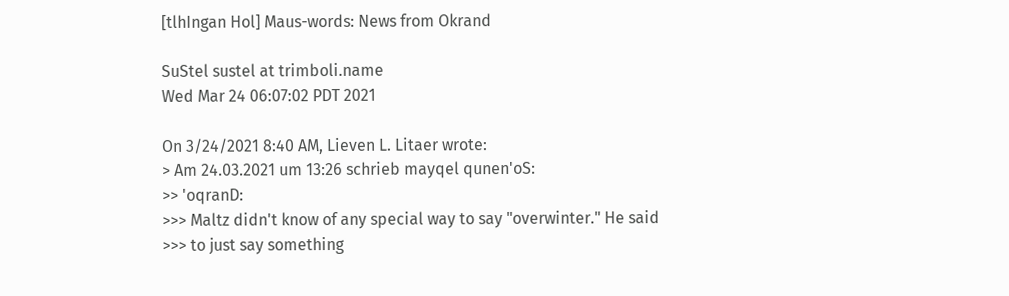[tlhIngan Hol] Maus-words: News from Okrand

SuStel sustel at trimboli.name
Wed Mar 24 06:07:02 PDT 2021

On 3/24/2021 8:40 AM, Lieven L. Litaer wrote:
> Am 24.03.2021 um 13:26 schrieb mayqel qunen'oS:
>> 'oqranD:
>>> Maltz didn't know of any special way to say "overwinter." He said
>>> to just say something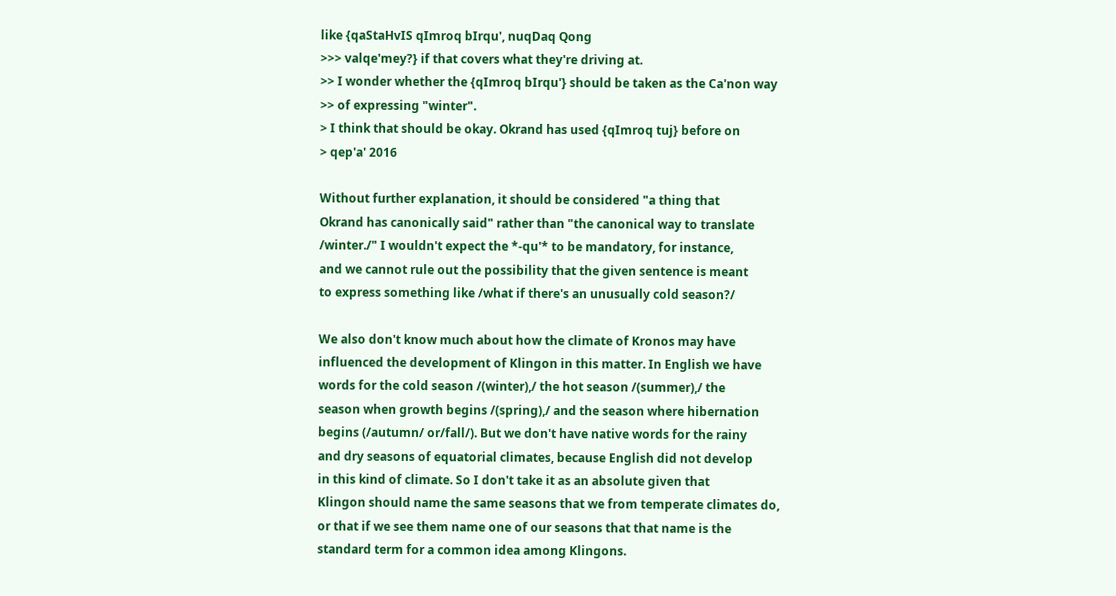like {qaStaHvIS qImroq bIrqu', nuqDaq Qong
>>> valqe'mey?} if that covers what they're driving at.
>> I wonder whether the {qImroq bIrqu'} should be taken as the Ca'non way
>> of expressing "winter".
> I think that should be okay. Okrand has used {qImroq tuj} before on
> qep'a' 2016

Without further explanation, it should be considered "a thing that
Okrand has canonically said" rather than "the canonical way to translate
/winter./" I wouldn't expect the *-qu'* to be mandatory, for instance,
and we cannot rule out the possibility that the given sentence is meant
to express something like /what if there's an unusually cold season?/

We also don't know much about how the climate of Kronos may have
influenced the development of Klingon in this matter. In English we have
words for the cold season /(winter),/ the hot season /(summer),/ the
season when growth begins /(spring),/ and the season where hibernation
begins (/autumn/ or/fall/). But we don't have native words for the rainy
and dry seasons of equatorial climates, because English did not develop
in this kind of climate. So I don't take it as an absolute given that
Klingon should name the same seasons that we from temperate climates do,
or that if we see them name one of our seasons that that name is the
standard term for a common idea among Klingons.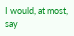I would, at most, say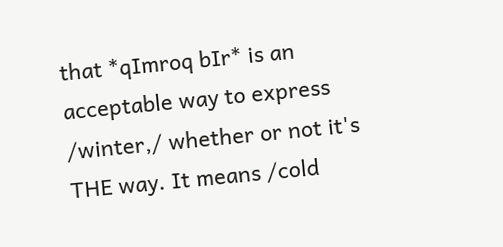that *qImroq bIr* is an acceptable way to express
/winter,/ whether or not it's THE way. It means /cold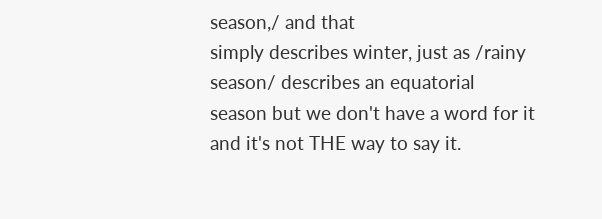season,/ and that
simply describes winter, just as /rainy season/ describes an equatorial
season but we don't have a word for it and it's not THE way to say it.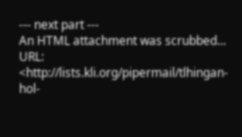--- next part ---
An HTML attachment was scrubbed...
URL: <http://lists.kli.org/pipermail/tlhingan-hol-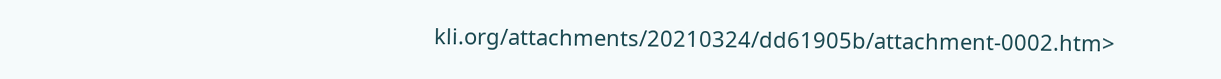kli.org/attachments/20210324/dd61905b/attachment-0002.htm>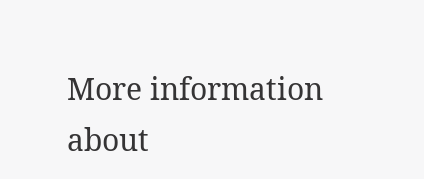More information about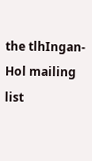the tlhIngan-Hol mailing list